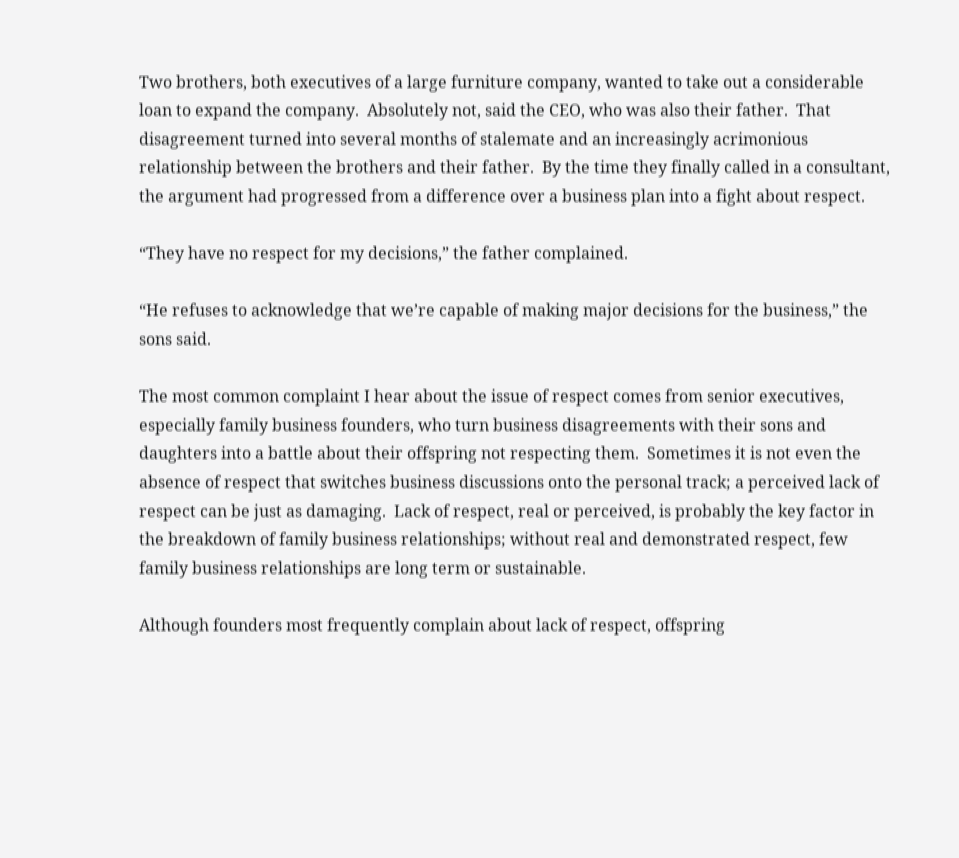Two brothers, both executives of a large furniture company, wanted to take out a considerable loan to expand the company.  Absolutely not, said the CEO, who was also their father.  That disagreement turned into several months of stalemate and an increasingly acrimonious relationship between the brothers and their father.  By the time they finally called in a consultant, the argument had progressed from a difference over a business plan into a fight about respect.

“They have no respect for my decisions,” the father complained.

“He refuses to acknowledge that we’re capable of making major decisions for the business,” the sons said.

The most common complaint I hear about the issue of respect comes from senior executives, especially family business founders, who turn business disagreements with their sons and daughters into a battle about their offspring not respecting them.  Sometimes it is not even the absence of respect that switches business discussions onto the personal track; a perceived lack of respect can be just as damaging.  Lack of respect, real or perceived, is probably the key factor in the breakdown of family business relationships; without real and demonstrated respect, few family business relationships are long term or sustainable.

Although founders most frequently complain about lack of respect, offspring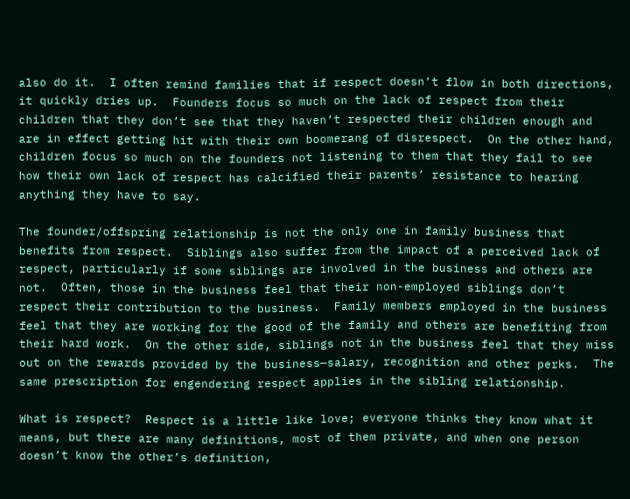also do it.  I often remind families that if respect doesn’t flow in both directions, it quickly dries up.  Founders focus so much on the lack of respect from their children that they don’t see that they haven’t respected their children enough and are in effect getting hit with their own boomerang of disrespect.  On the other hand, children focus so much on the founders not listening to them that they fail to see how their own lack of respect has calcified their parents’ resistance to hearing anything they have to say.

The founder/offspring relationship is not the only one in family business that benefits from respect.  Siblings also suffer from the impact of a perceived lack of respect, particularly if some siblings are involved in the business and others are not.  Often, those in the business feel that their non-employed siblings don’t respect their contribution to the business.  Family members employed in the business feel that they are working for the good of the family and others are benefiting from their hard work.  On the other side, siblings not in the business feel that they miss out on the rewards provided by the business—salary, recognition and other perks.  The same prescription for engendering respect applies in the sibling relationship.

What is respect?  Respect is a little like love; everyone thinks they know what it means, but there are many definitions, most of them private, and when one person doesn’t know the other’s definition,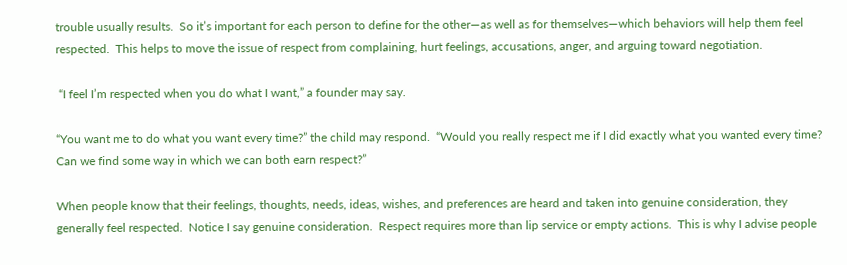trouble usually results.  So it’s important for each person to define for the other—as well as for themselves—which behaviors will help them feel respected.  This helps to move the issue of respect from complaining, hurt feelings, accusations, anger, and arguing toward negotiation.

 “I feel I’m respected when you do what I want,” a founder may say.

“You want me to do what you want every time?” the child may respond.  “Would you really respect me if I did exactly what you wanted every time?  Can we find some way in which we can both earn respect?”

When people know that their feelings, thoughts, needs, ideas, wishes, and preferences are heard and taken into genuine consideration, they generally feel respected.  Notice I say genuine consideration.  Respect requires more than lip service or empty actions.  This is why I advise people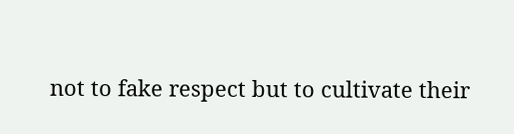not to fake respect but to cultivate their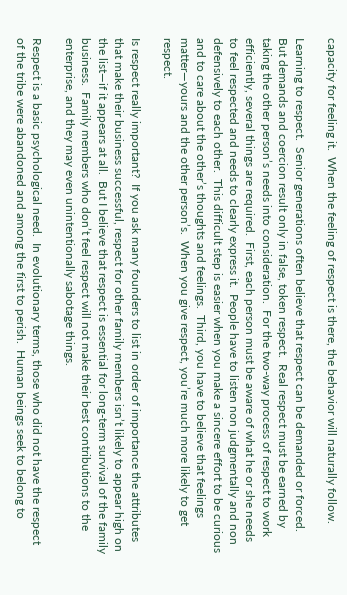capacity for feeling it.  When the feeling of respect is there, the behavior will naturally follow.

Learning to respect.  Senior generations often believe that respect can be demanded or forced.  But demands and coercion result only in false, token respect.  Real respect must be earned by taking the other person’s needs into consideration.  For the two-way process of respect to work efficiently, several things are required.  First, each person must be aware of what he or she needs to feel respected and needs to clearly express it.  People have to listen non judgmentally and non defensively to each other.  This difficult step is easier when you make a sincere effort to be curious and to care about the other’s thoughts and feelings.  Third, you have to believe that feelings matter—yours and the other person’s.  When you give respect, you’re much more likely to get respect.

Is respect really important?  If you ask many founders to list in order of importance the attributes that make their business successful, respect for other family members isn’t likely to appear high on the list—if it appears at all.  But I believe that respect is essential for long-term survival of the family business.  Family members who don’t feel respect will not make their best contributions to the enterprise, and they may even unintentionally sabotage things.

Respect is a basic psychological need.  In evolutionary terms, those who did not have the respect of the tribe were abandoned and among the first to perish.  Human beings seek to belong to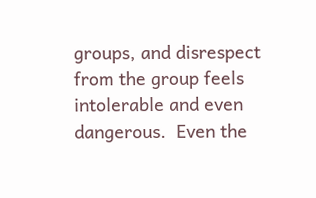groups, and disrespect from the group feels intolerable and even dangerous.  Even the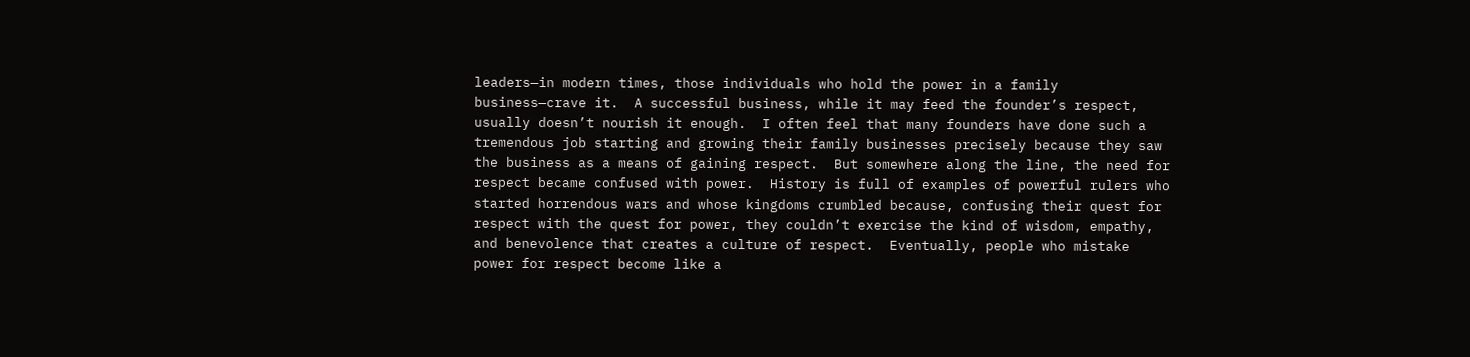leaders—in modern times, those individuals who hold the power in a family business—crave it.  A successful business, while it may feed the founder’s respect, usually doesn’t nourish it enough.  I often feel that many founders have done such a tremendous job starting and growing their family businesses precisely because they saw the business as a means of gaining respect.  But somewhere along the line, the need for respect became confused with power.  History is full of examples of powerful rulers who started horrendous wars and whose kingdoms crumbled because, confusing their quest for respect with the quest for power, they couldn’t exercise the kind of wisdom, empathy, and benevolence that creates a culture of respect.  Eventually, people who mistake power for respect become like a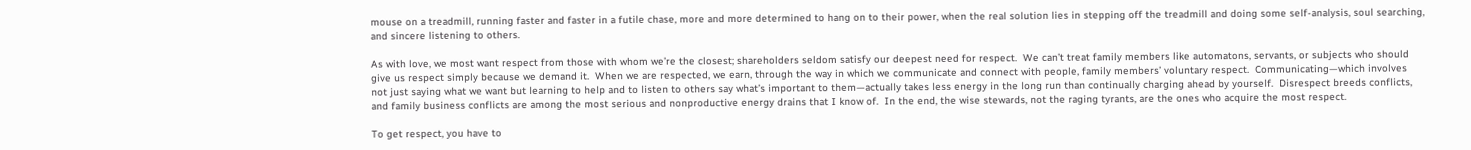mouse on a treadmill, running faster and faster in a futile chase, more and more determined to hang on to their power, when the real solution lies in stepping off the treadmill and doing some self-analysis, soul searching, and sincere listening to others.

As with love, we most want respect from those with whom we’re the closest; shareholders seldom satisfy our deepest need for respect.  We can’t treat family members like automatons, servants, or subjects who should give us respect simply because we demand it.  When we are respected, we earn, through the way in which we communicate and connect with people, family members’ voluntary respect.  Communicating—which involves not just saying what we want but learning to help and to listen to others say what’s important to them—actually takes less energy in the long run than continually charging ahead by yourself.  Disrespect breeds conflicts, and family business conflicts are among the most serious and nonproductive energy drains that I know of.  In the end, the wise stewards, not the raging tyrants, are the ones who acquire the most respect.

To get respect, you have to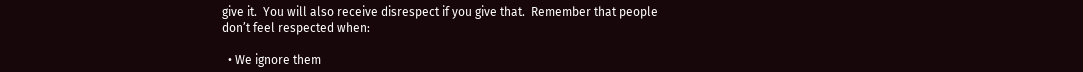give it.  You will also receive disrespect if you give that.  Remember that people don’t feel respected when:

  • We ignore them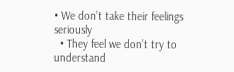• We don’t take their feelings seriously
  • They feel we don’t try to understand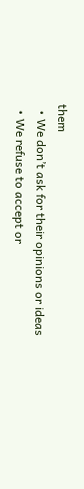them
  • We don’t ask for their opinions or ideas
  • We refuse to accept or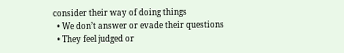consider their way of doing things
  • We don’t answer or evade their questions
  • They feel judged or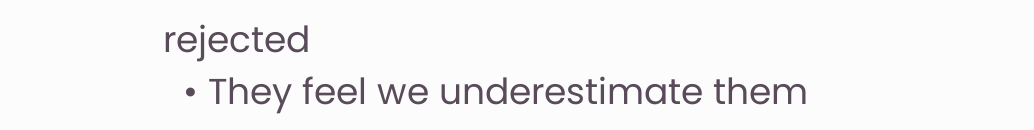rejected
  • They feel we underestimate them